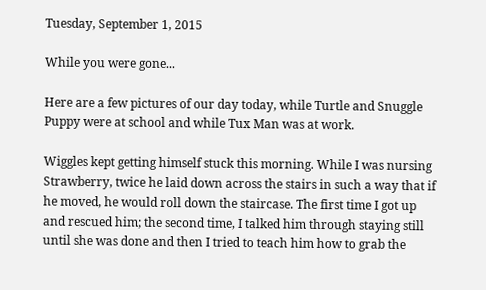Tuesday, September 1, 2015

While you were gone...

Here are a few pictures of our day today, while Turtle and Snuggle Puppy were at school and while Tux Man was at work.

Wiggles kept getting himself stuck this morning. While I was nursing Strawberry, twice he laid down across the stairs in such a way that if he moved, he would roll down the staircase. The first time I got up and rescued him; the second time, I talked him through staying still until she was done and then I tried to teach him how to grab the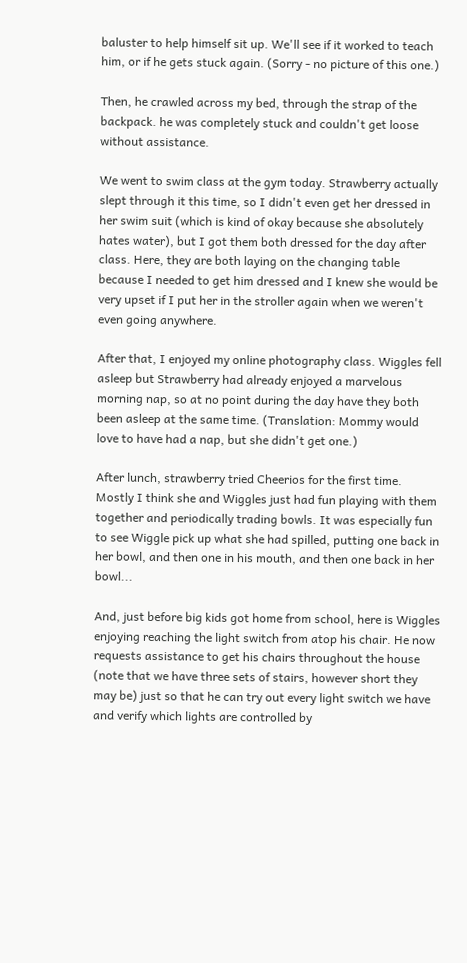baluster to help himself sit up. We'll see if it worked to teach him, or if he gets stuck again. (Sorry - no picture of this one.)

Then, he crawled across my bed, through the strap of the backpack. he was completely stuck and couldn't get loose without assistance.

We went to swim class at the gym today. Strawberry actually slept through it this time, so I didn't even get her dressed in her swim suit (which is kind of okay because she absolutely hates water), but I got them both dressed for the day after class. Here, they are both laying on the changing table because I needed to get him dressed and I knew she would be very upset if I put her in the stroller again when we weren't even going anywhere.

After that, I enjoyed my online photography class. Wiggles fell asleep but Strawberry had already enjoyed a marvelous morning nap, so at no point during the day have they both been asleep at the same time. (Translation: Mommy would love to have had a nap, but she didn't get one.)

After lunch, strawberry tried Cheerios for the first time. Mostly I think she and Wiggles just had fun playing with them together and periodically trading bowls. It was especially fun to see Wiggle pick up what she had spilled, putting one back in her bowl, and then one in his mouth, and then one back in her bowl...

And, just before big kids got home from school, here is Wiggles enjoying reaching the light switch from atop his chair. He now requests assistance to get his chairs throughout the house (note that we have three sets of stairs, however short they may be) just so that he can try out every light switch we have and verify which lights are controlled by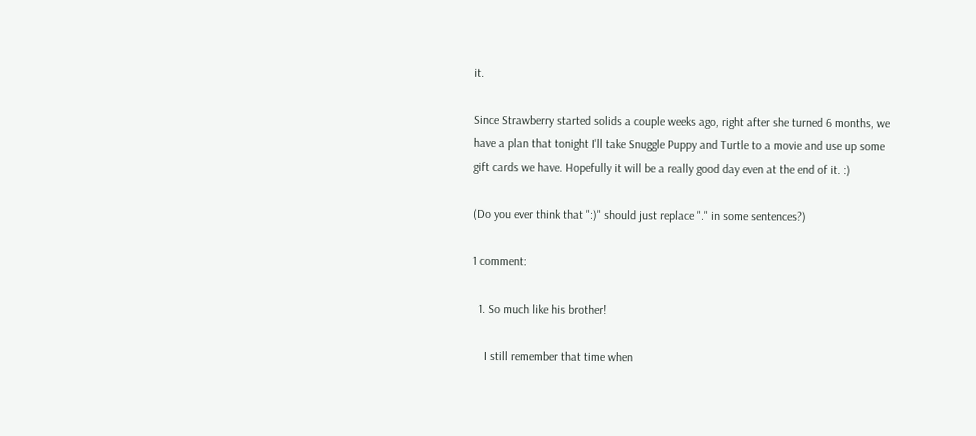it.

Since Strawberry started solids a couple weeks ago, right after she turned 6 months, we have a plan that tonight I'll take Snuggle Puppy and Turtle to a movie and use up some gift cards we have. Hopefully it will be a really good day even at the end of it. :)

(Do you ever think that ":)" should just replace "." in some sentences?)

1 comment:

  1. So much like his brother!

    I still remember that time when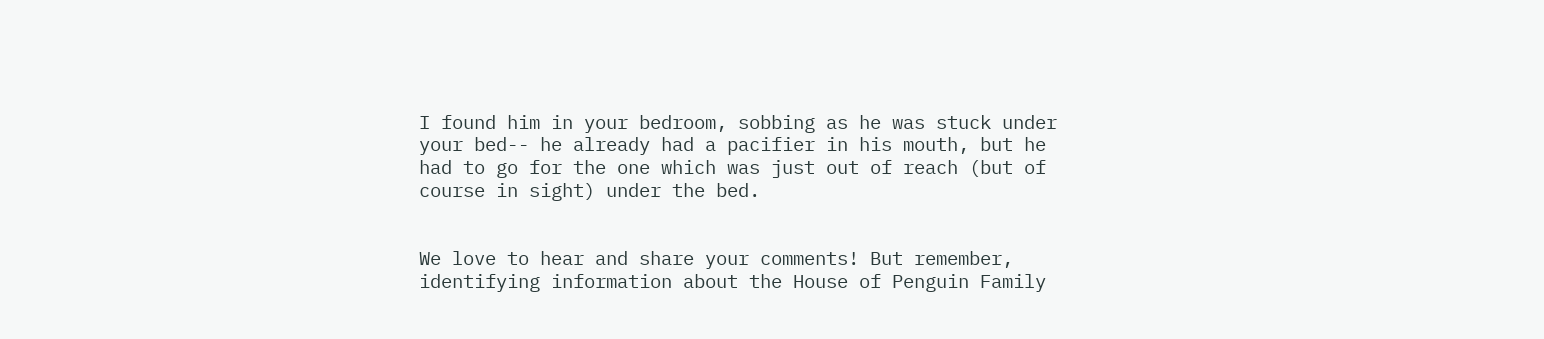I found him in your bedroom, sobbing as he was stuck under your bed-- he already had a pacifier in his mouth, but he had to go for the one which was just out of reach (but of course in sight) under the bed.


We love to hear and share your comments! But remember, identifying information about the House of Penguin Family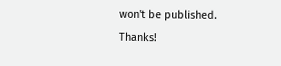won't be published. Thanks!